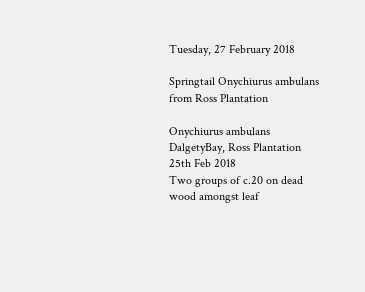Tuesday, 27 February 2018

Springtail Onychiurus ambulans from Ross Plantation

Onychiurus ambulans
DalgetyBay, Ross Plantation
25th Feb 2018
Two groups of c.20 on dead wood amongst leaf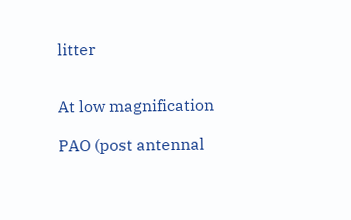litter


At low magnification

PAO (post antennal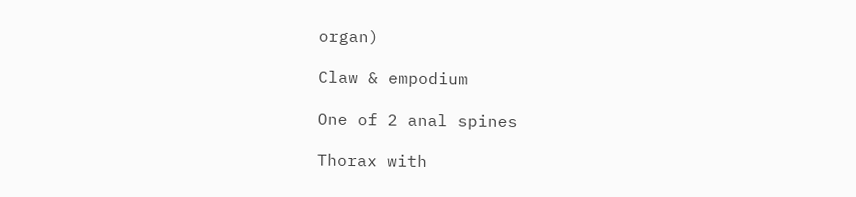organ)

Claw & empodium

One of 2 anal spines

Thorax with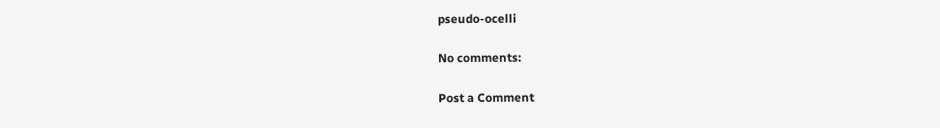pseudo-ocelli

No comments:

Post a Comment